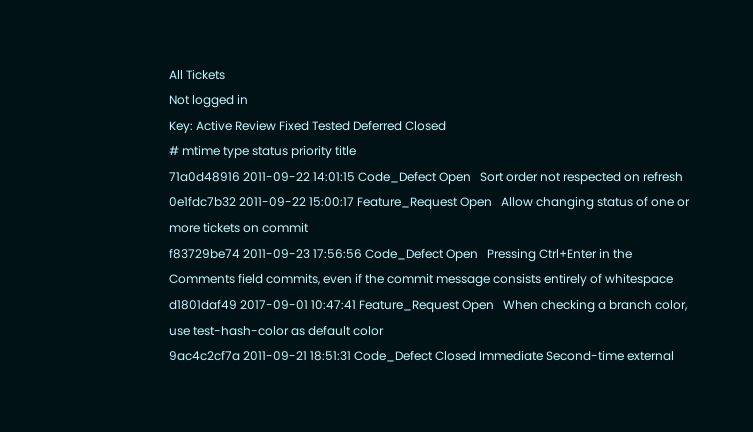All Tickets
Not logged in
Key: Active Review Fixed Tested Deferred Closed
# mtime type status priority title
71a0d48916 2011-09-22 14:01:15 Code_Defect Open   Sort order not respected on refresh
0e1fdc7b32 2011-09-22 15:00:17 Feature_Request Open   Allow changing status of one or more tickets on commit
f83729be74 2011-09-23 17:56:56 Code_Defect Open   Pressing Ctrl+Enter in the Comments field commits, even if the commit message consists entirely of whitespace
d1801daf49 2017-09-01 10:47:41 Feature_Request Open   When checking a branch color, use test-hash-color as default color
9ac4c2cf7a 2011-09-21 18:51:31 Code_Defect Closed Immediate Second-time external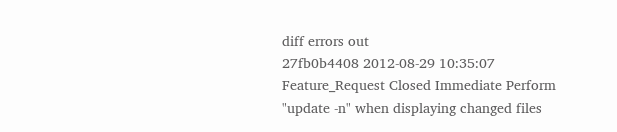diff errors out
27fb0b4408 2012-08-29 10:35:07 Feature_Request Closed Immediate Perform "update -n" when displaying changed files